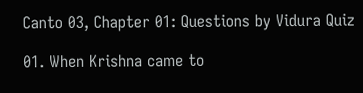Canto 03, Chapter 01: Questions by Vidura Quiz

01. When Krishna came to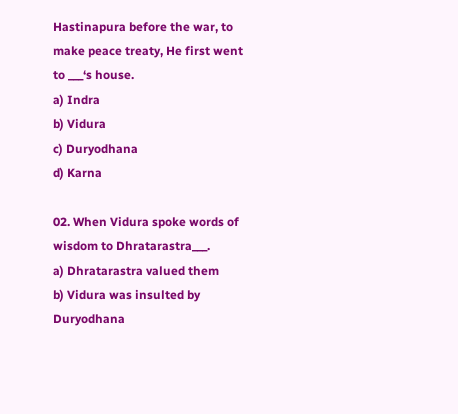Hastinapura before the war, to make peace treaty, He first went to ___‘s house.
a) Indra
b) Vidura
c) Duryodhana
d) Karna

02. When Vidura spoke words of wisdom to Dhratarastra___.
a) Dhratarastra valued them
b) Vidura was insulted by Duryodhana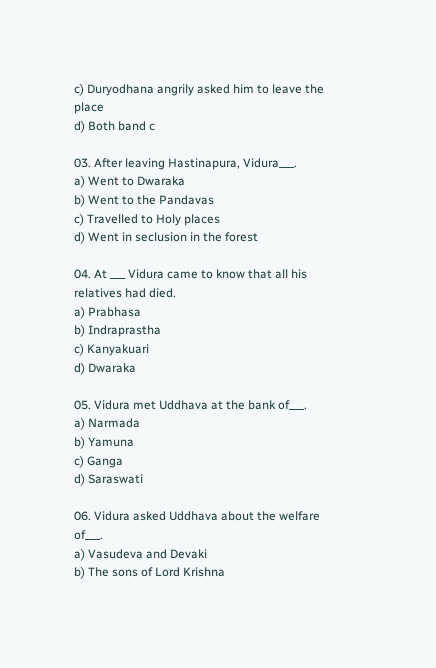c) Duryodhana angrily asked him to leave the place
d) Both band c

03. After leaving Hastinapura, Vidura___.
a) Went to Dwaraka
b) Went to the Pandavas
c) Travelled to Holy places
d) Went in seclusion in the forest

04. At ___ Vidura came to know that all his relatives had died.
a) Prabhasa
b) Indraprastha
c) Kanyakuari
d) Dwaraka

05. Vidura met Uddhava at the bank of___.
a) Narmada
b) Yamuna
c) Ganga
d) Saraswati

06. Vidura asked Uddhava about the welfare of___.
a) Vasudeva and Devaki
b) The sons of Lord Krishna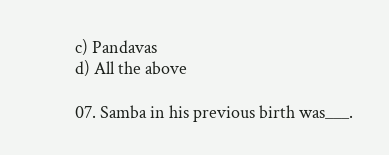c) Pandavas
d) All the above

07. Samba in his previous birth was___.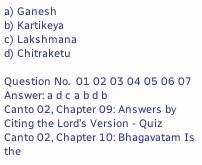a) Ganesh
b) Kartikeya
c) Lakshmana
d) Chitraketu

Question No.  01 02 03 04 05 06 07
Answer: a d c a b d b
Canto 02, Chapter 09: Answers by Citing the Lord’s Version - Quiz
Canto 02, Chapter 10: Bhagavatam Is the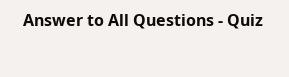Answer to All Questions - Quiz